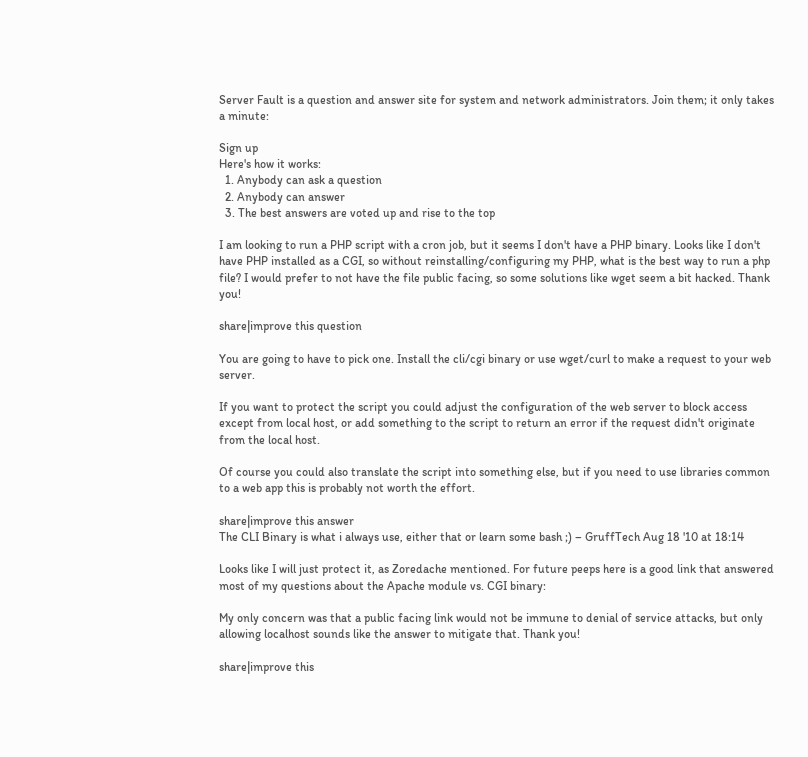Server Fault is a question and answer site for system and network administrators. Join them; it only takes a minute:

Sign up
Here's how it works:
  1. Anybody can ask a question
  2. Anybody can answer
  3. The best answers are voted up and rise to the top

I am looking to run a PHP script with a cron job, but it seems I don't have a PHP binary. Looks like I don't have PHP installed as a CGI, so without reinstalling/configuring my PHP, what is the best way to run a php file? I would prefer to not have the file public facing, so some solutions like wget seem a bit hacked. Thank you!

share|improve this question

You are going to have to pick one. Install the cli/cgi binary or use wget/curl to make a request to your web server.

If you want to protect the script you could adjust the configuration of the web server to block access except from local host, or add something to the script to return an error if the request didn't originate from the local host.

Of course you could also translate the script into something else, but if you need to use libraries common to a web app this is probably not worth the effort.

share|improve this answer
The CLI Binary is what i always use, either that or learn some bash ;) – GruffTech Aug 18 '10 at 18:14

Looks like I will just protect it, as Zoredache mentioned. For future peeps here is a good link that answered most of my questions about the Apache module vs. CGI binary:

My only concern was that a public facing link would not be immune to denial of service attacks, but only allowing localhost sounds like the answer to mitigate that. Thank you!

share|improve this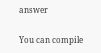answer

You can compile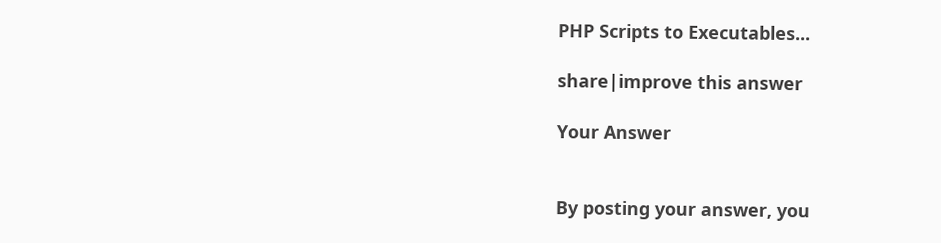PHP Scripts to Executables...

share|improve this answer

Your Answer


By posting your answer, you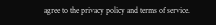agree to the privacy policy and terms of service.